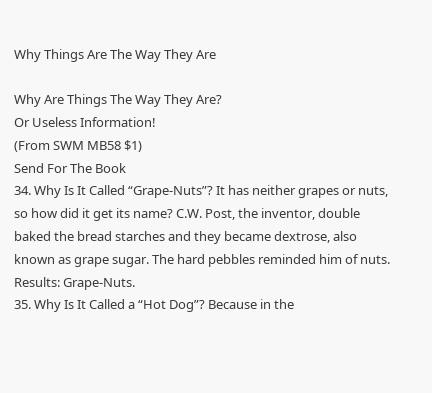Why Things Are The Way They Are

Why Are Things The Way They Are?
Or Useless Information!
(From SWM MB58 $1)
Send For The Book
34. Why Is It Called “Grape-Nuts”? It has neither grapes or nuts, so how did it get its name? C.W. Post, the inventor, double baked the bread starches and they became dextrose, also known as grape sugar. The hard pebbles reminded him of nuts. Results: Grape-Nuts.
35. Why Is It Called a “Hot Dog”? Because in the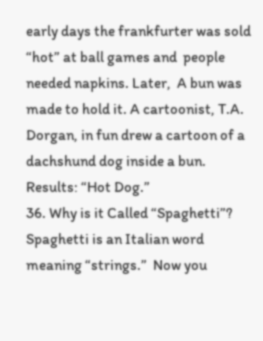early days the frankfurter was sold  “hot” at ball games and  people needed napkins. Later,  A bun was made to hold it. A cartoonist, T.A. Dorgan, in fun drew a cartoon of a dachshund dog inside a bun. Results: “Hot Dog.”
36. Why is it Called “Spaghetti”? Spaghetti is an Italian word meaning “strings.”  Now you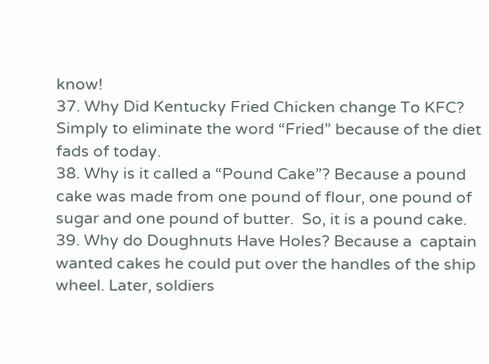know!
37. Why Did Kentucky Fried Chicken change To KFC? Simply to eliminate the word “Fried” because of the diet fads of today.
38. Why is it called a “Pound Cake”? Because a pound cake was made from one pound of flour, one pound of sugar and one pound of butter.  So, it is a pound cake.
39. Why do Doughnuts Have Holes? Because a  captain wanted cakes he could put over the handles of the ship wheel. Later, soldiers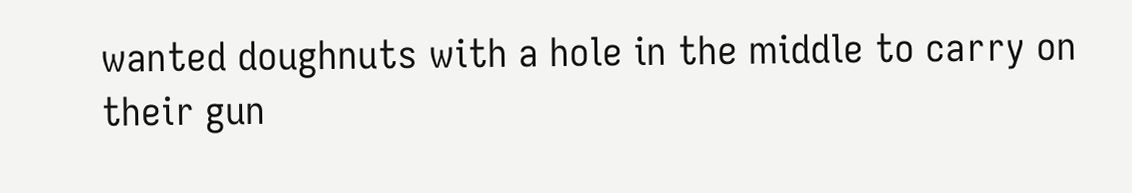wanted doughnuts with a hole in the middle to carry on their gun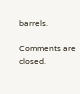barrels.

Comments are closed.